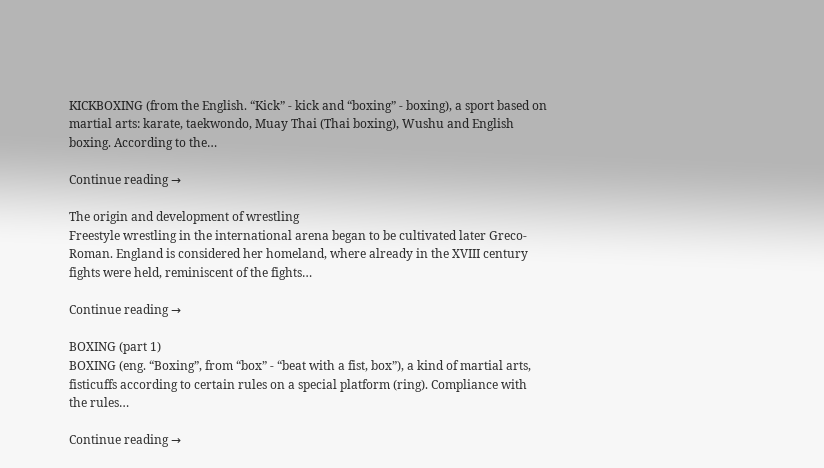KICKBOXING (from the English. “Kick” - kick and “boxing” - boxing), a sport based on martial arts: karate, taekwondo, Muay Thai (Thai boxing), Wushu and English boxing. According to the…

Continue reading →

The origin and development of wrestling
Freestyle wrestling in the international arena began to be cultivated later Greco-Roman. England is considered her homeland, where already in the XVIII century fights were held, reminiscent of the fights…

Continue reading →

BOXING (part 1)
BOXING (eng. “Boxing”, from “box” - “beat with a fist, box”), a kind of martial arts, fisticuffs according to certain rules on a special platform (ring). Compliance with the rules…

Continue reading →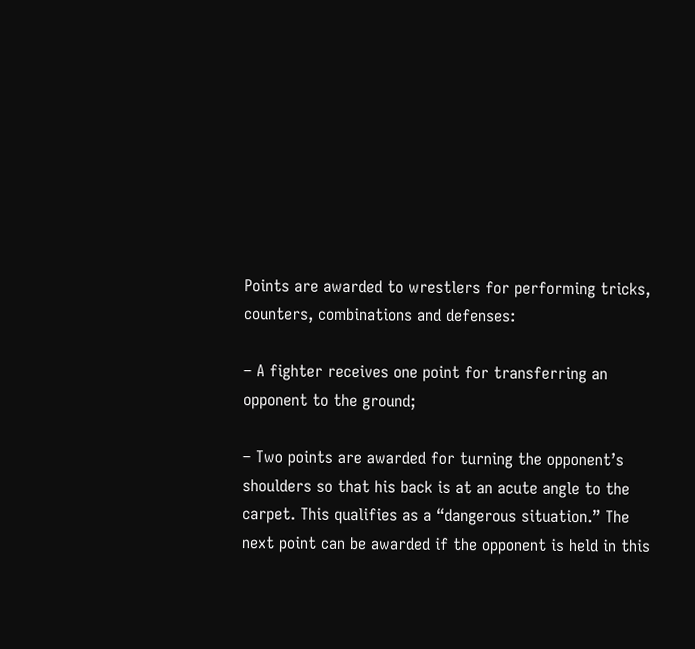Points are awarded to wrestlers for performing tricks, counters, combinations and defenses:

– A fighter receives one point for transferring an opponent to the ground;

– Two points are awarded for turning the opponent’s shoulders so that his back is at an acute angle to the carpet. This qualifies as a “dangerous situation.” The next point can be awarded if the opponent is held in this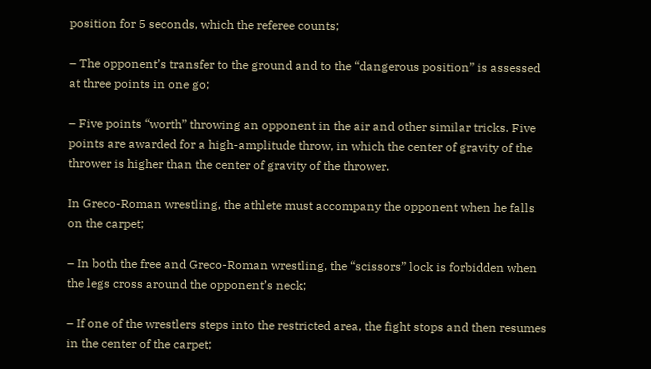position for 5 seconds, which the referee counts;

– The opponent’s transfer to the ground and to the “dangerous position” is assessed at three points in one go;

– Five points “worth” throwing an opponent in the air and other similar tricks. Five points are awarded for a high-amplitude throw, in which the center of gravity of the thrower is higher than the center of gravity of the thrower.

In Greco-Roman wrestling, the athlete must accompany the opponent when he falls on the carpet;

– In both the free and Greco-Roman wrestling, the “scissors” lock is forbidden when the legs cross around the opponent’s neck;

– If one of the wrestlers steps into the restricted area, the fight stops and then resumes in the center of the carpet;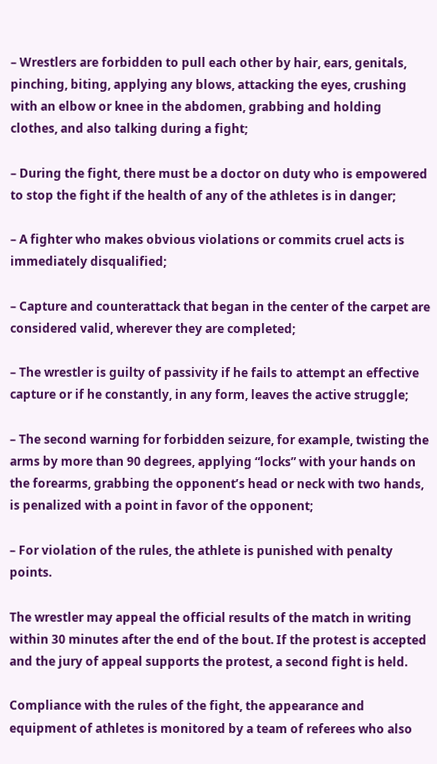– Wrestlers are forbidden to pull each other by hair, ears, genitals, pinching, biting, applying any blows, attacking the eyes, crushing with an elbow or knee in the abdomen, grabbing and holding clothes, and also talking during a fight;

– During the fight, there must be a doctor on duty who is empowered to stop the fight if the health of any of the athletes is in danger;

– A fighter who makes obvious violations or commits cruel acts is immediately disqualified;

– Capture and counterattack that began in the center of the carpet are considered valid, wherever they are completed;

– The wrestler is guilty of passivity if he fails to attempt an effective capture or if he constantly, in any form, leaves the active struggle;

– The second warning for forbidden seizure, for example, twisting the arms by more than 90 degrees, applying “locks” with your hands on the forearms, grabbing the opponent’s head or neck with two hands, is penalized with a point in favor of the opponent;

– For violation of the rules, the athlete is punished with penalty points.

The wrestler may appeal the official results of the match in writing within 30 minutes after the end of the bout. If the protest is accepted and the jury of appeal supports the protest, a second fight is held.

Compliance with the rules of the fight, the appearance and equipment of athletes is monitored by a team of referees who also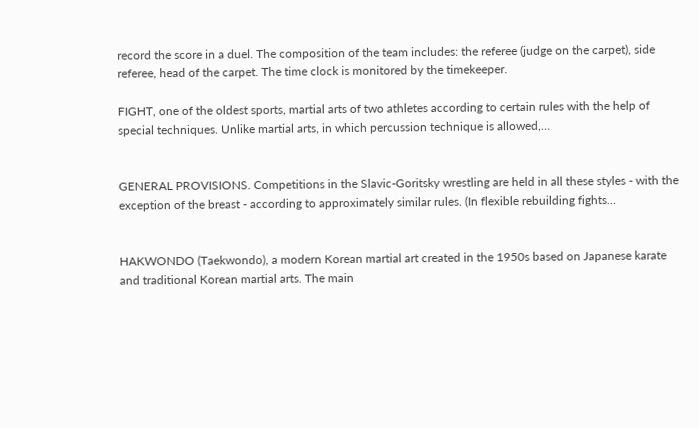record the score in a duel. The composition of the team includes: the referee (judge on the carpet), side referee, head of the carpet. The time clock is monitored by the timekeeper.

FIGHT, one of the oldest sports, martial arts of two athletes according to certain rules with the help of special techniques. Unlike martial arts, in which percussion technique is allowed,…


GENERAL PROVISIONS. Competitions in the Slavic-Goritsky wrestling are held in all these styles - with the exception of the breast - according to approximately similar rules. (In flexible rebuilding fights…


HAKWONDO (Taekwondo), a modern Korean martial art created in the 1950s based on Japanese karate and traditional Korean martial arts. The main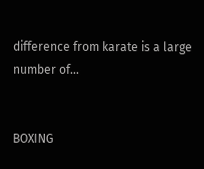difference from karate is a large number of…


BOXING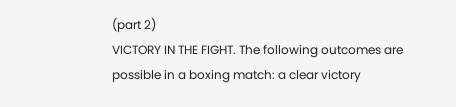(part 2)
VICTORY IN THE FIGHT. The following outcomes are possible in a boxing match: a clear victory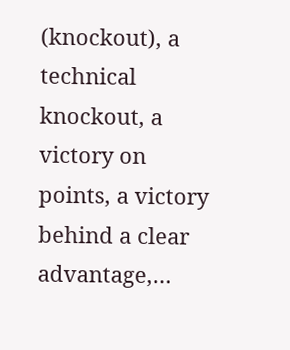(knockout), a technical knockout, a victory on points, a victory behind a clear advantage,…